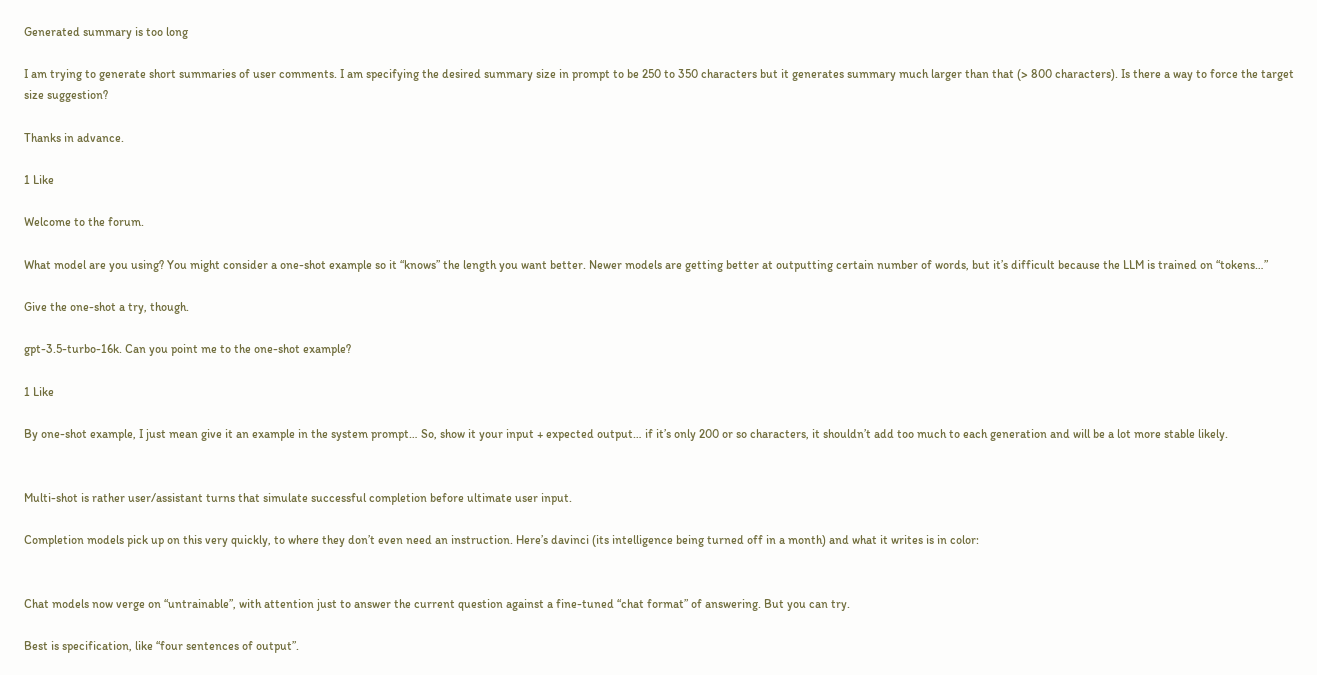Generated summary is too long

I am trying to generate short summaries of user comments. I am specifying the desired summary size in prompt to be 250 to 350 characters but it generates summary much larger than that (> 800 characters). Is there a way to force the target size suggestion?

Thanks in advance.

1 Like

Welcome to the forum.

What model are you using? You might consider a one-shot example so it “knows” the length you want better. Newer models are getting better at outputting certain number of words, but it’s difficult because the LLM is trained on “tokens…”

Give the one-shot a try, though.

gpt-3.5-turbo-16k. Can you point me to the one-shot example?

1 Like

By one-shot example, I just mean give it an example in the system prompt… So, show it your input + expected output… if it’s only 200 or so characters, it shouldn’t add too much to each generation and will be a lot more stable likely.


Multi-shot is rather user/assistant turns that simulate successful completion before ultimate user input.

Completion models pick up on this very quickly, to where they don’t even need an instruction. Here’s davinci (its intelligence being turned off in a month) and what it writes is in color:


Chat models now verge on “untrainable”, with attention just to answer the current question against a fine-tuned “chat format” of answering. But you can try.

Best is specification, like “four sentences of output”.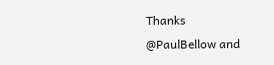Thanks @PaulBellow and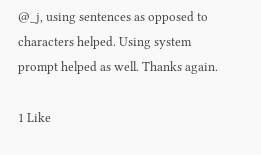@_j, using sentences as opposed to characters helped. Using system prompt helped as well. Thanks again.

1 Like